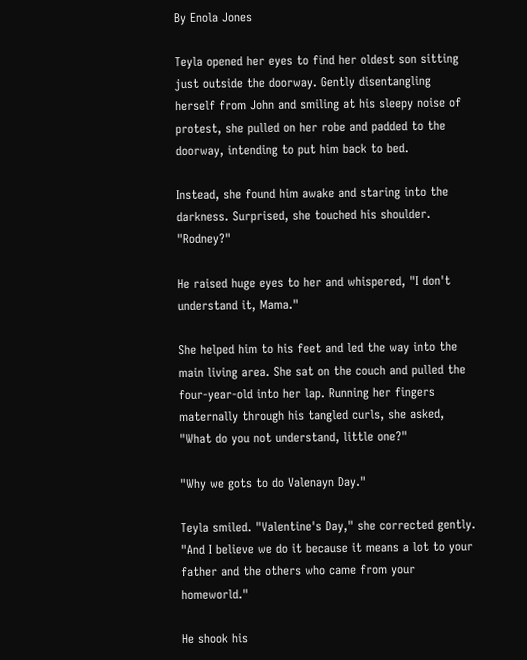By Enola Jones

Teyla opened her eyes to find her oldest son sitting just outside the doorway. Gently disentangling herself from John and smiling at his sleepy noise of protest, she pulled on her robe and padded to the doorway, intending to put him back to bed.

Instead, she found him awake and staring into the darkness. Surprised, she touched his shoulder. "Rodney?"

He raised huge eyes to her and whispered, "I don't understand it, Mama."

She helped him to his feet and led the way into the main living area. She sat on the couch and pulled the four-year-old into her lap. Running her fingers maternally through his tangled curls, she asked, "What do you not understand, little one?"

"Why we gots to do Valenayn Day."

Teyla smiled. "Valentine's Day," she corrected gently. "And I believe we do it because it means a lot to your father and the others who came from your homeworld."

He shook his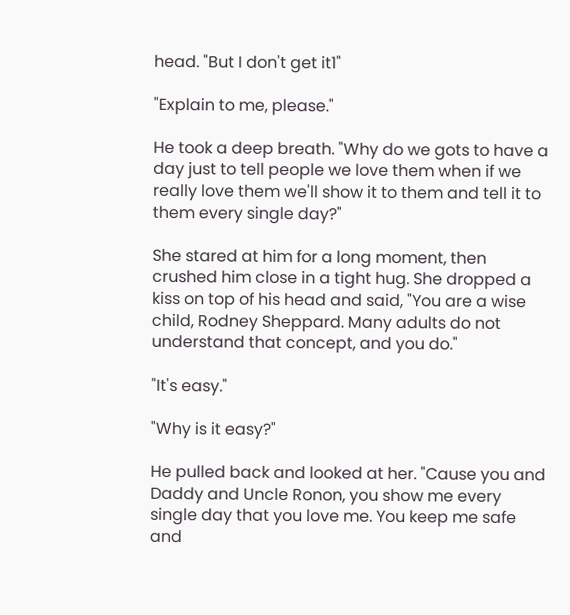head. "But I don't get it1"

"Explain to me, please."

He took a deep breath. "Why do we gots to have a day just to tell people we love them when if we really love them we'll show it to them and tell it to them every single day?"

She stared at him for a long moment, then crushed him close in a tight hug. She dropped a kiss on top of his head and said, "You are a wise child, Rodney Sheppard. Many adults do not understand that concept, and you do."

"It's easy."

"Why is it easy?"

He pulled back and looked at her. "Cause you and Daddy and Uncle Ronon, you show me every single day that you love me. You keep me safe and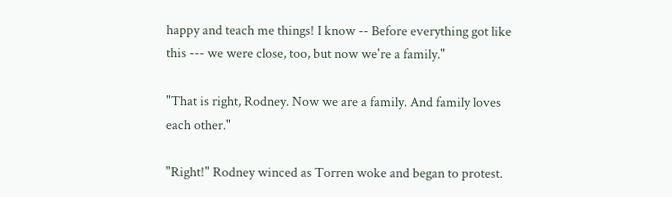happy and teach me things! I know -- Before everything got like this --- we were close, too, but now we're a family."

"That is right, Rodney. Now we are a family. And family loves each other."

"Right!" Rodney winced as Torren woke and began to protest.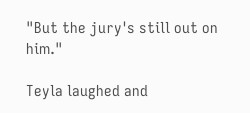"But the jury's still out on him."

Teyla laughed and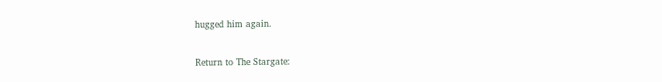hugged him again.


Return to The Stargate: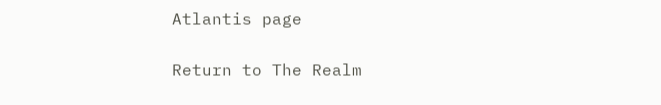Atlantis page

Return to The Realm